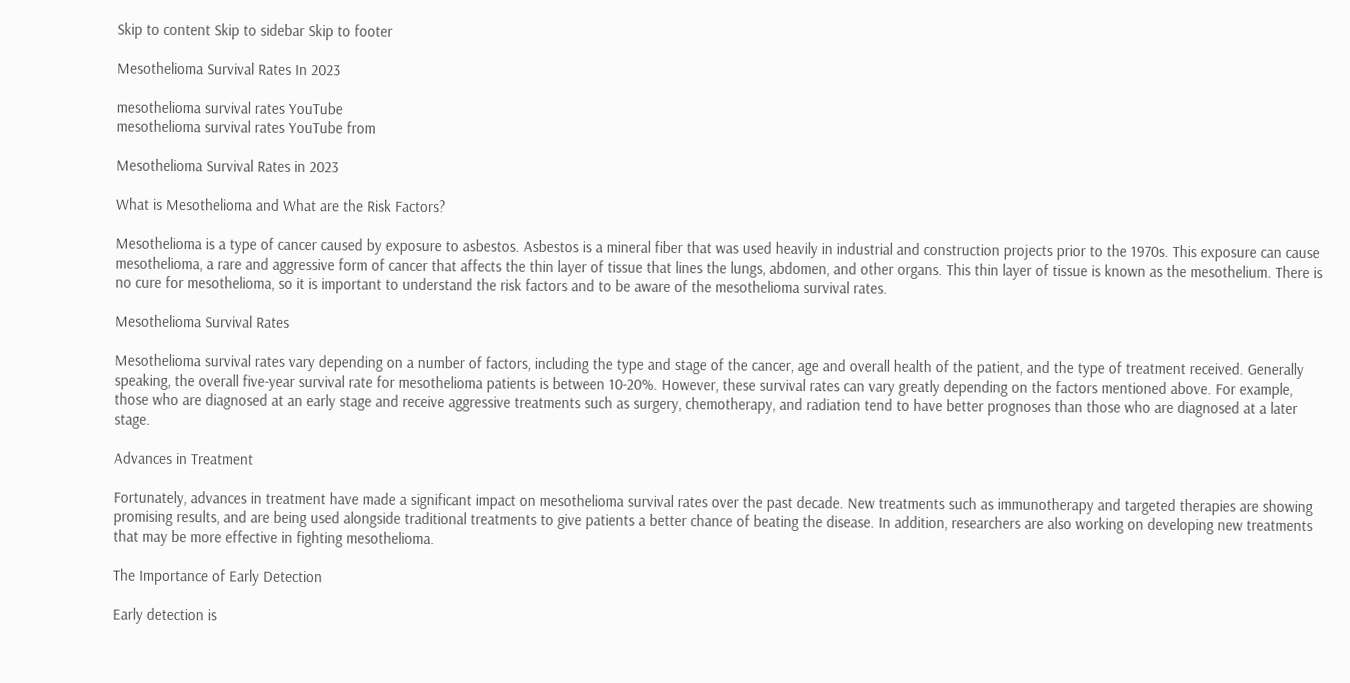Skip to content Skip to sidebar Skip to footer

Mesothelioma Survival Rates In 2023

mesothelioma survival rates YouTube
mesothelioma survival rates YouTube from

Mesothelioma Survival Rates in 2023

What is Mesothelioma and What are the Risk Factors?

Mesothelioma is a type of cancer caused by exposure to asbestos. Asbestos is a mineral fiber that was used heavily in industrial and construction projects prior to the 1970s. This exposure can cause mesothelioma, a rare and aggressive form of cancer that affects the thin layer of tissue that lines the lungs, abdomen, and other organs. This thin layer of tissue is known as the mesothelium. There is no cure for mesothelioma, so it is important to understand the risk factors and to be aware of the mesothelioma survival rates.

Mesothelioma Survival Rates

Mesothelioma survival rates vary depending on a number of factors, including the type and stage of the cancer, age and overall health of the patient, and the type of treatment received. Generally speaking, the overall five-year survival rate for mesothelioma patients is between 10-20%. However, these survival rates can vary greatly depending on the factors mentioned above. For example, those who are diagnosed at an early stage and receive aggressive treatments such as surgery, chemotherapy, and radiation tend to have better prognoses than those who are diagnosed at a later stage.

Advances in Treatment

Fortunately, advances in treatment have made a significant impact on mesothelioma survival rates over the past decade. New treatments such as immunotherapy and targeted therapies are showing promising results, and are being used alongside traditional treatments to give patients a better chance of beating the disease. In addition, researchers are also working on developing new treatments that may be more effective in fighting mesothelioma.

The Importance of Early Detection

Early detection is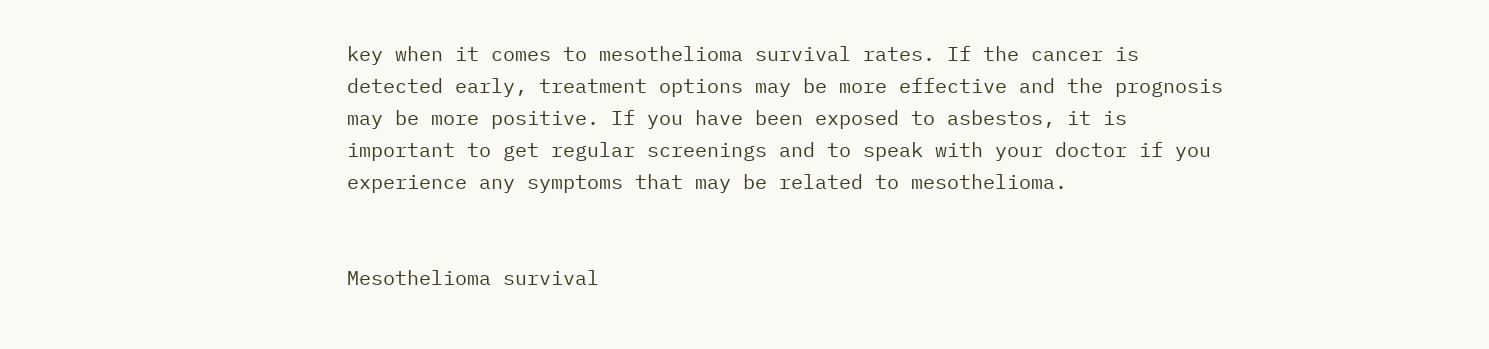key when it comes to mesothelioma survival rates. If the cancer is detected early, treatment options may be more effective and the prognosis may be more positive. If you have been exposed to asbestos, it is important to get regular screenings and to speak with your doctor if you experience any symptoms that may be related to mesothelioma.


Mesothelioma survival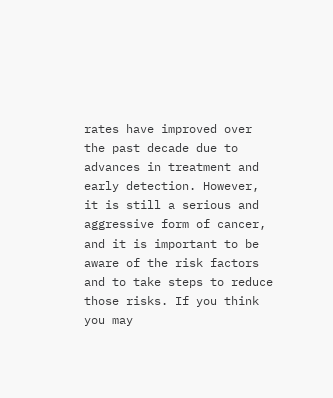rates have improved over the past decade due to advances in treatment and early detection. However, it is still a serious and aggressive form of cancer, and it is important to be aware of the risk factors and to take steps to reduce those risks. If you think you may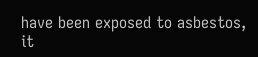have been exposed to asbestos, it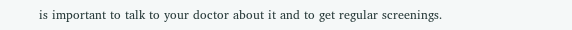is important to talk to your doctor about it and to get regular screenings.